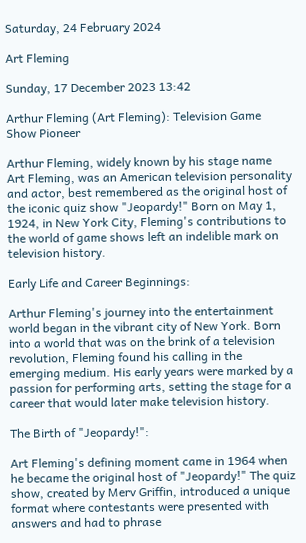Saturday, 24 February 2024

Art Fleming

Sunday, 17 December 2023 13:42

Arthur Fleming (Art Fleming): Television Game Show Pioneer

Arthur Fleming, widely known by his stage name Art Fleming, was an American television personality and actor, best remembered as the original host of the iconic quiz show "Jeopardy!" Born on May 1, 1924, in New York City, Fleming's contributions to the world of game shows left an indelible mark on television history.

Early Life and Career Beginnings:

Arthur Fleming's journey into the entertainment world began in the vibrant city of New York. Born into a world that was on the brink of a television revolution, Fleming found his calling in the emerging medium. His early years were marked by a passion for performing arts, setting the stage for a career that would later make television history.

The Birth of "Jeopardy!":

Art Fleming's defining moment came in 1964 when he became the original host of "Jeopardy!" The quiz show, created by Merv Griffin, introduced a unique format where contestants were presented with answers and had to phrase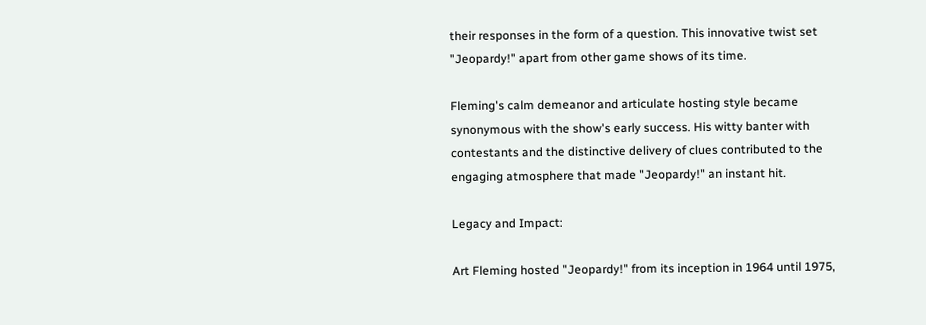their responses in the form of a question. This innovative twist set "Jeopardy!" apart from other game shows of its time.

Fleming's calm demeanor and articulate hosting style became synonymous with the show's early success. His witty banter with contestants and the distinctive delivery of clues contributed to the engaging atmosphere that made "Jeopardy!" an instant hit.

Legacy and Impact:

Art Fleming hosted "Jeopardy!" from its inception in 1964 until 1975,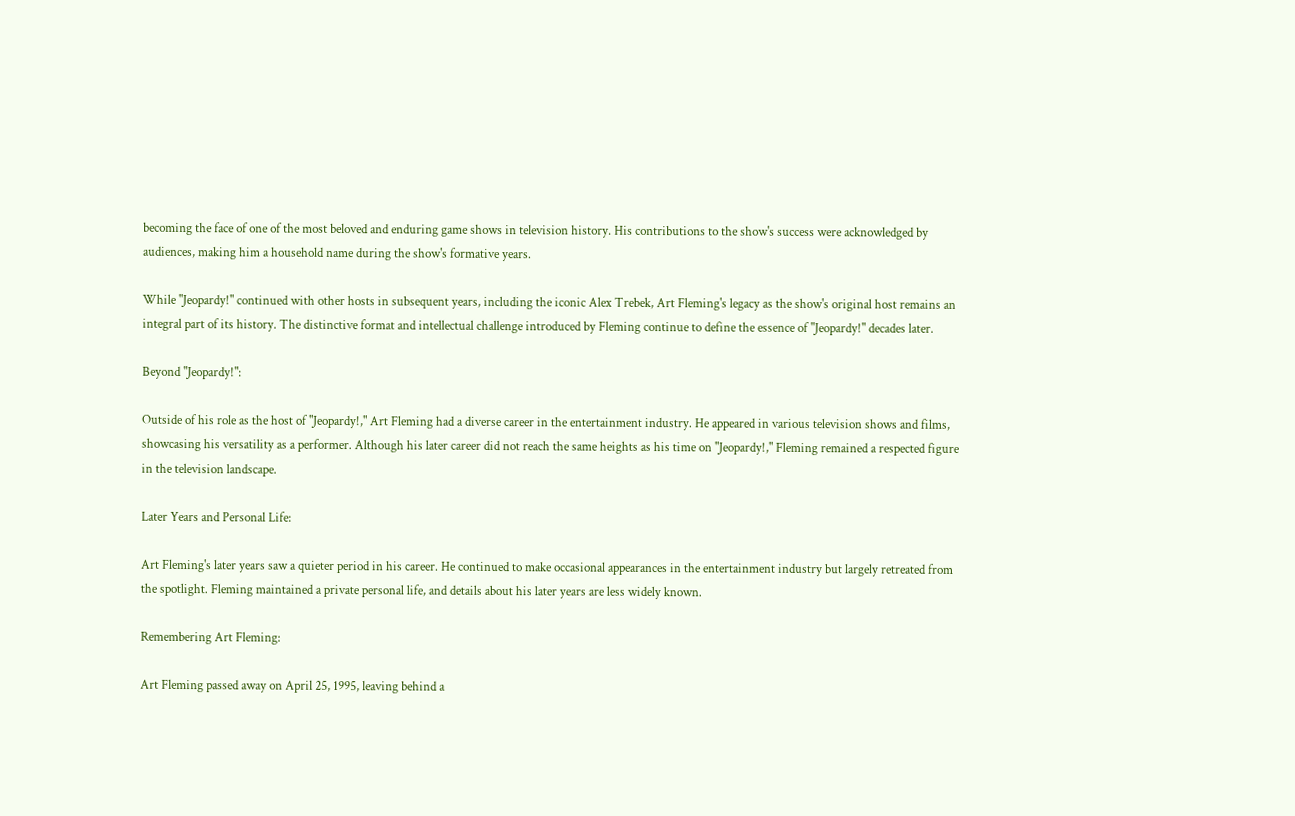becoming the face of one of the most beloved and enduring game shows in television history. His contributions to the show's success were acknowledged by audiences, making him a household name during the show's formative years.

While "Jeopardy!" continued with other hosts in subsequent years, including the iconic Alex Trebek, Art Fleming's legacy as the show's original host remains an integral part of its history. The distinctive format and intellectual challenge introduced by Fleming continue to define the essence of "Jeopardy!" decades later.

Beyond "Jeopardy!":

Outside of his role as the host of "Jeopardy!," Art Fleming had a diverse career in the entertainment industry. He appeared in various television shows and films, showcasing his versatility as a performer. Although his later career did not reach the same heights as his time on "Jeopardy!," Fleming remained a respected figure in the television landscape.

Later Years and Personal Life:

Art Fleming's later years saw a quieter period in his career. He continued to make occasional appearances in the entertainment industry but largely retreated from the spotlight. Fleming maintained a private personal life, and details about his later years are less widely known.

Remembering Art Fleming:

Art Fleming passed away on April 25, 1995, leaving behind a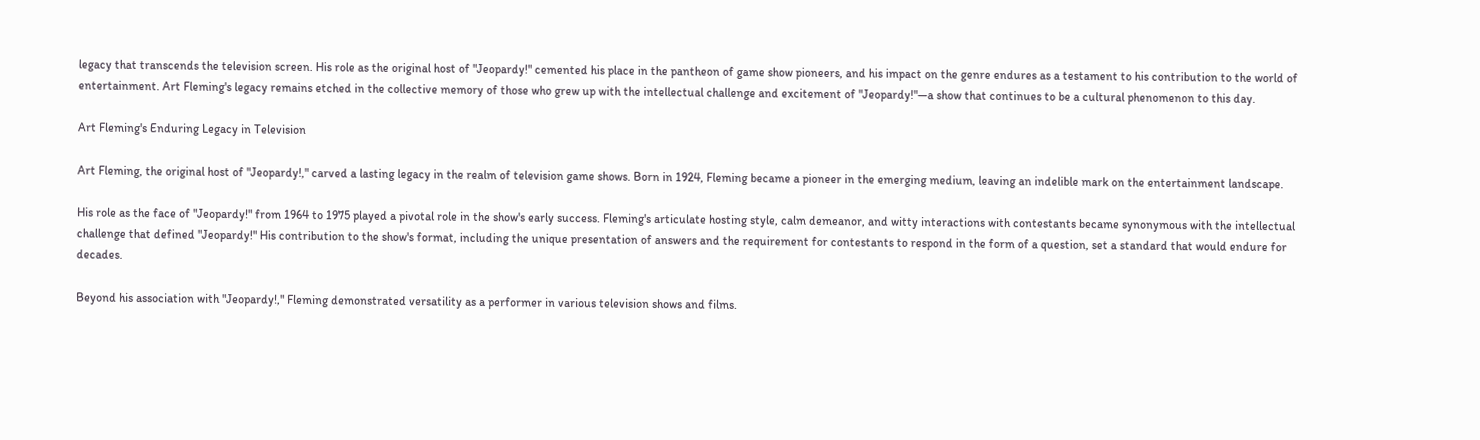legacy that transcends the television screen. His role as the original host of "Jeopardy!" cemented his place in the pantheon of game show pioneers, and his impact on the genre endures as a testament to his contribution to the world of entertainment. Art Fleming's legacy remains etched in the collective memory of those who grew up with the intellectual challenge and excitement of "Jeopardy!"—a show that continues to be a cultural phenomenon to this day.

Art Fleming's Enduring Legacy in Television

Art Fleming, the original host of "Jeopardy!," carved a lasting legacy in the realm of television game shows. Born in 1924, Fleming became a pioneer in the emerging medium, leaving an indelible mark on the entertainment landscape.

His role as the face of "Jeopardy!" from 1964 to 1975 played a pivotal role in the show's early success. Fleming's articulate hosting style, calm demeanor, and witty interactions with contestants became synonymous with the intellectual challenge that defined "Jeopardy!" His contribution to the show's format, including the unique presentation of answers and the requirement for contestants to respond in the form of a question, set a standard that would endure for decades.

Beyond his association with "Jeopardy!," Fleming demonstrated versatility as a performer in various television shows and films.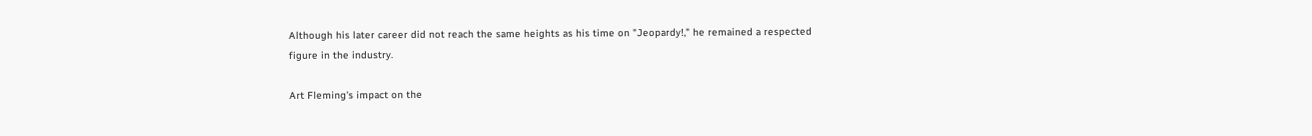Although his later career did not reach the same heights as his time on "Jeopardy!," he remained a respected figure in the industry.

Art Fleming's impact on the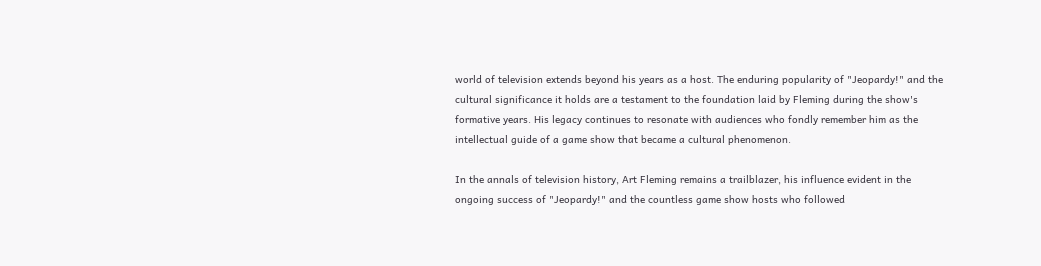world of television extends beyond his years as a host. The enduring popularity of "Jeopardy!" and the cultural significance it holds are a testament to the foundation laid by Fleming during the show's formative years. His legacy continues to resonate with audiences who fondly remember him as the intellectual guide of a game show that became a cultural phenomenon.

In the annals of television history, Art Fleming remains a trailblazer, his influence evident in the ongoing success of "Jeopardy!" and the countless game show hosts who followed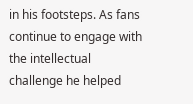in his footsteps. As fans continue to engage with the intellectual challenge he helped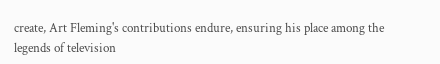create, Art Fleming's contributions endure, ensuring his place among the legends of television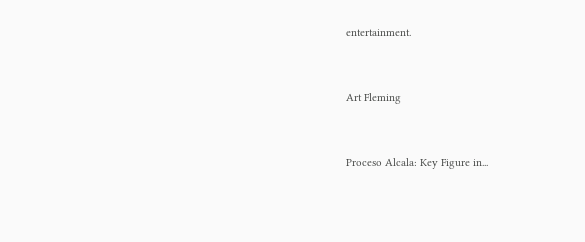entertainment.


Art Fleming


Proceso Alcala: Key Figure in...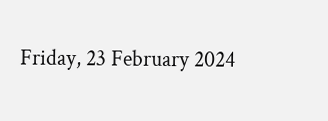Friday, 23 February 2024